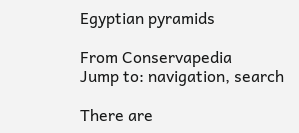Egyptian pyramids

From Conservapedia
Jump to: navigation, search

There are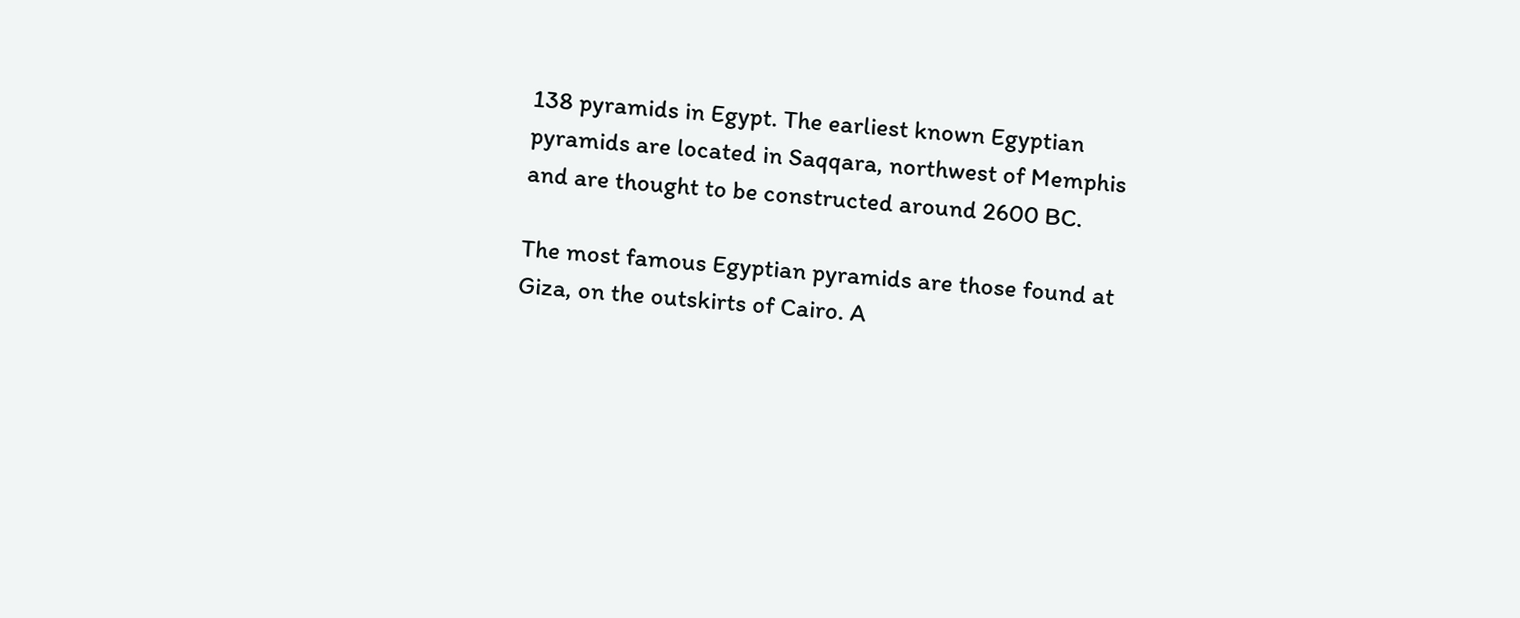138 pyramids in Egypt. The earliest known Egyptian pyramids are located in Saqqara, northwest of Memphis and are thought to be constructed around 2600 BC.

The most famous Egyptian pyramids are those found at Giza, on the outskirts of Cairo. A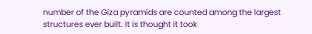number of the Giza pyramids are counted among the largest structures ever built. It is thought it took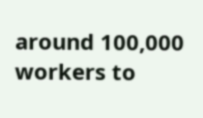around 100,000 workers to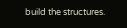build the structures.